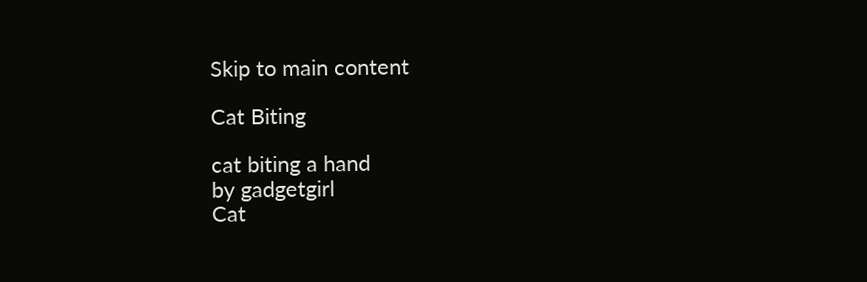Skip to main content

Cat Biting

cat biting a hand
by gadgetgirl
Cat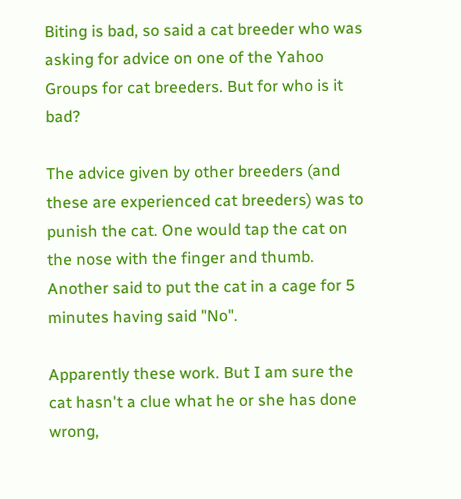Biting is bad, so said a cat breeder who was asking for advice on one of the Yahoo Groups for cat breeders. But for who is it bad?

The advice given by other breeders (and these are experienced cat breeders) was to punish the cat. One would tap the cat on the nose with the finger and thumb. Another said to put the cat in a cage for 5 minutes having said "No".

Apparently these work. But I am sure the cat hasn't a clue what he or she has done wrong,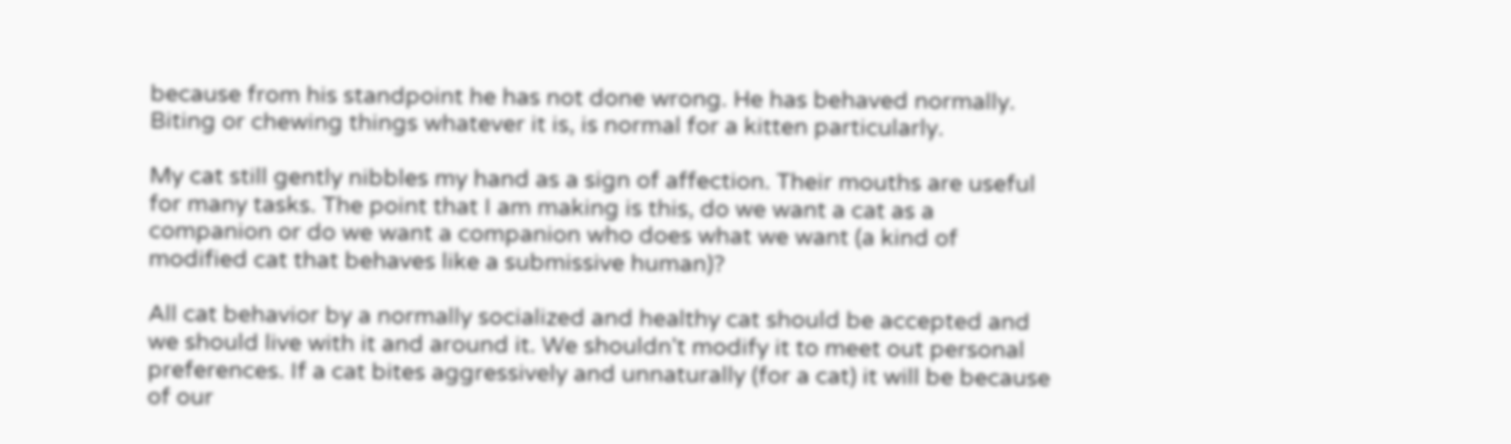because from his standpoint he has not done wrong. He has behaved normally. Biting or chewing things whatever it is, is normal for a kitten particularly.

My cat still gently nibbles my hand as a sign of affection. Their mouths are useful for many tasks. The point that I am making is this, do we want a cat as a companion or do we want a companion who does what we want (a kind of modified cat that behaves like a submissive human)?

All cat behavior by a normally socialized and healthy cat should be accepted and we should live with it and around it. We shouldn't modify it to meet out personal preferences. If a cat bites aggressively and unnaturally (for a cat) it will be because of our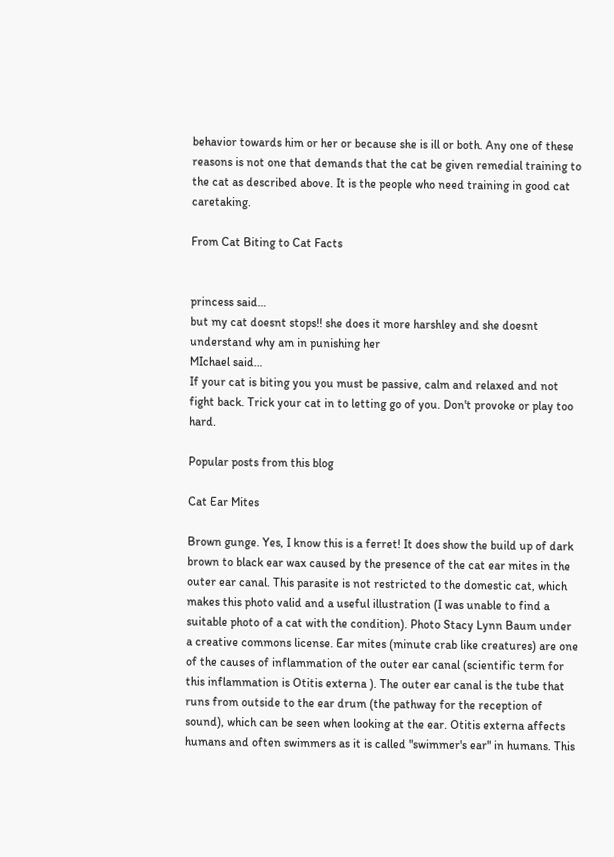behavior towards him or her or because she is ill or both. Any one of these reasons is not one that demands that the cat be given remedial training to the cat as described above. It is the people who need training in good cat caretaking.

From Cat Biting to Cat Facts


princess said…
but my cat doesnt stops!! she does it more harshley and she doesnt understand why am in punishing her
MIchael said…
If your cat is biting you you must be passive, calm and relaxed and not fight back. Trick your cat in to letting go of you. Don't provoke or play too hard.

Popular posts from this blog

Cat Ear Mites

Brown gunge. Yes, I know this is a ferret! It does show the build up of dark brown to black ear wax caused by the presence of the cat ear mites in the outer ear canal. This parasite is not restricted to the domestic cat, which makes this photo valid and a useful illustration (I was unable to find a suitable photo of a cat with the condition). Photo Stacy Lynn Baum under a creative commons license. Ear mites (minute crab like creatures) are one of the causes of inflammation of the outer ear canal (scientific term for this inflammation is Otitis externa ). The outer ear canal is the tube that runs from outside to the ear drum (the pathway for the reception of sound), which can be seen when looking at the ear. Otitis externa affects humans and often swimmers as it is called "swimmer's ear" in humans. This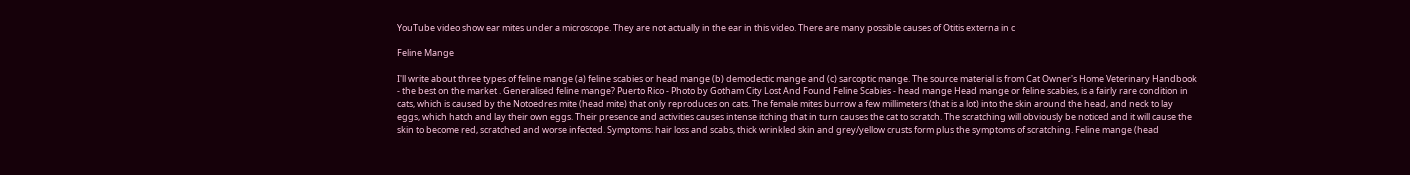YouTube video show ear mites under a microscope. They are not actually in the ear in this video. There are many possible causes of Otitis externa in c

Feline Mange

I'll write about three types of feline mange (a) feline scabies or head mange (b) demodectic mange and (c) sarcoptic mange. The source material is from Cat Owner's Home Veterinary Handbook - the best on the market . Generalised feline mange? Puerto Rico - Photo by Gotham City Lost And Found Feline Scabies - head mange Head mange or feline scabies, is a fairly rare condition in cats, which is caused by the Notoedres mite (head mite) that only reproduces on cats. The female mites burrow a few millimeters (that is a lot) into the skin around the head, and neck to lay eggs, which hatch and lay their own eggs. Their presence and activities causes intense itching that in turn causes the cat to scratch. The scratching will obviously be noticed and it will cause the skin to become red, scratched and worse infected. Symptoms: hair loss and scabs, thick wrinkled skin and grey/yellow crusts form plus the symptoms of scratching. Feline mange (head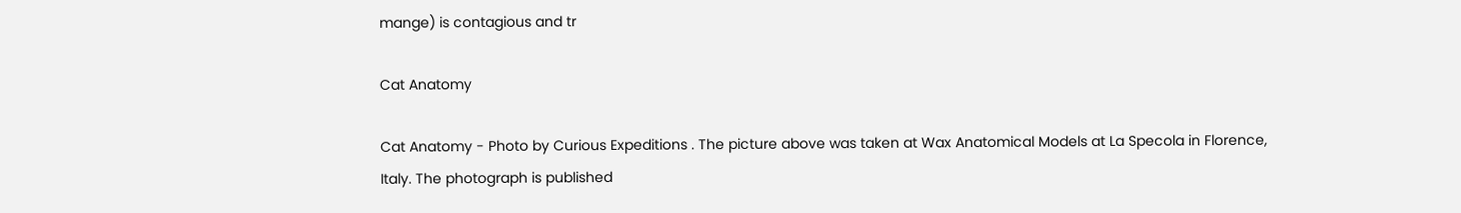mange) is contagious and tr

Cat Anatomy

Cat Anatomy - Photo by Curious Expeditions . The picture above was taken at Wax Anatomical Models at La Specola in Florence, Italy. The photograph is published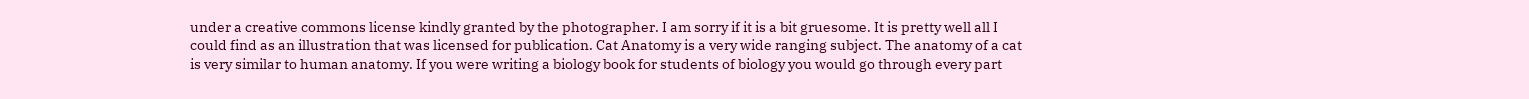under a creative commons license kindly granted by the photographer. I am sorry if it is a bit gruesome. It is pretty well all I could find as an illustration that was licensed for publication. Cat Anatomy is a very wide ranging subject. The anatomy of a cat is very similar to human anatomy. If you were writing a biology book for students of biology you would go through every part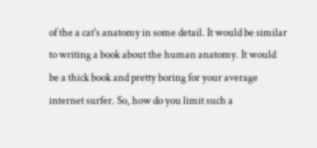of the a cat's anatomy in some detail. It would be similar to writing a book about the human anatomy. It would be a thick book and pretty boring for your average internet surfer. So, how do you limit such a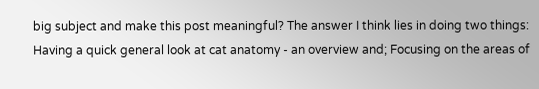big subject and make this post meaningful? The answer I think lies in doing two things: Having a quick general look at cat anatomy - an overview and; Focusing on the areas of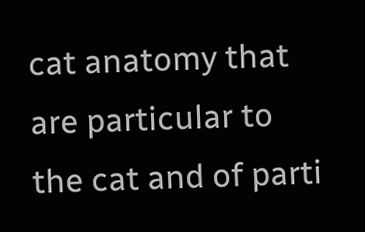cat anatomy that are particular to the cat and of parti